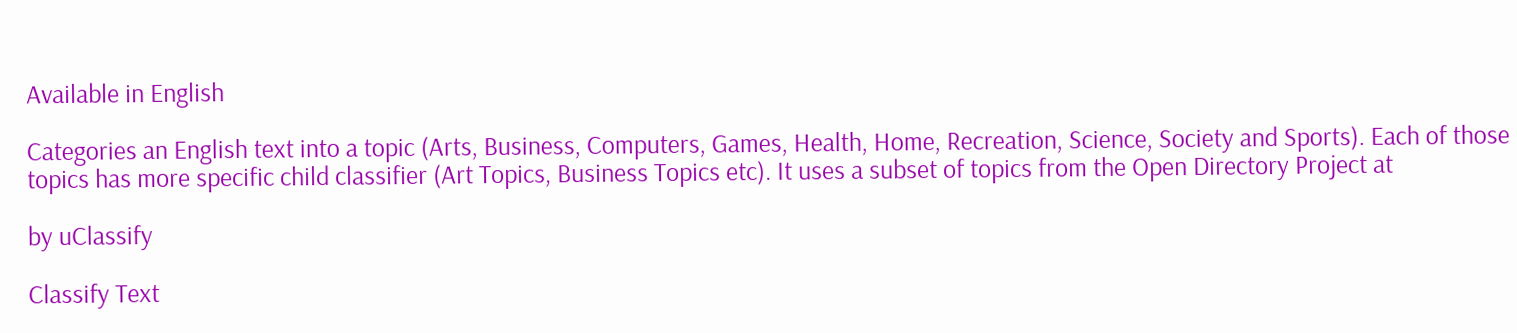Available in English

Categories an English text into a topic (Arts, Business, Computers, Games, Health, Home, Recreation, Science, Society and Sports). Each of those topics has more specific child classifier (Art Topics, Business Topics etc). It uses a subset of topics from the Open Directory Project at

by uClassify

Classify Text